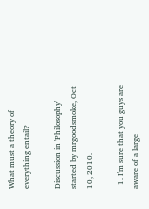What must a theory of everything entail?

Discussion in 'Philosophy' started by mrgoodsmoke, Oct 10, 2010.

  1. I'm sure that you guys are aware of a large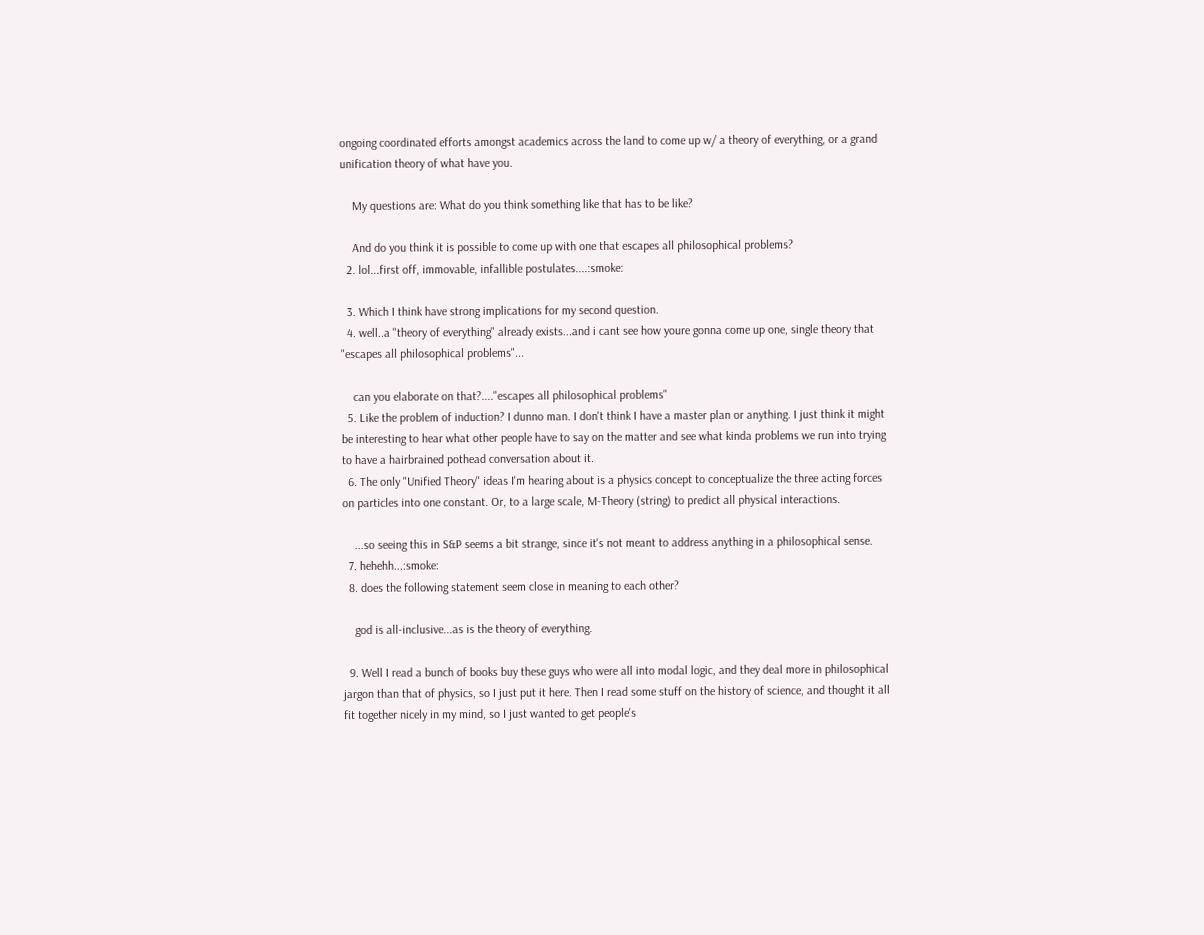ongoing coordinated efforts amongst academics across the land to come up w/ a theory of everything, or a grand unification theory of what have you.

    My questions are: What do you think something like that has to be like?

    And do you think it is possible to come up with one that escapes all philosophical problems?
  2. lol...first off, immovable, infallible postulates....:smoke:

  3. Which I think have strong implications for my second question.
  4. well..a "theory of everything" already exists...and i cant see how youre gonna come up one, single theory that "escapes all philosophical problems"...

    can you elaborate on that?...."escapes all philosophical problems"
  5. Like the problem of induction? I dunno man. I don't think I have a master plan or anything. I just think it might be interesting to hear what other people have to say on the matter and see what kinda problems we run into trying to have a hairbrained pothead conversation about it.
  6. The only "Unified Theory" ideas I'm hearing about is a physics concept to conceptualize the three acting forces on particles into one constant. Or, to a large scale, M-Theory (string) to predict all physical interactions.

    ...so seeing this in S&P seems a bit strange, since it's not meant to address anything in a philosophical sense.
  7. hehehh...:smoke:
  8. does the following statement seem close in meaning to each other?

    god is all-inclusive...as is the theory of everything.

  9. Well I read a bunch of books buy these guys who were all into modal logic, and they deal more in philosophical jargon than that of physics, so I just put it here. Then I read some stuff on the history of science, and thought it all fit together nicely in my mind, so I just wanted to get people's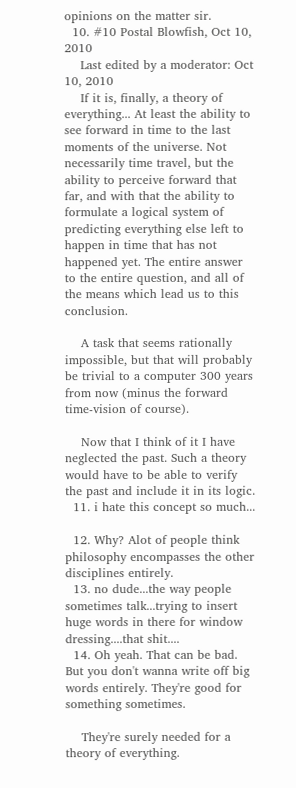opinions on the matter sir.
  10. #10 Postal Blowfish, Oct 10, 2010
    Last edited by a moderator: Oct 10, 2010
    If it is, finally, a theory of everything... At least the ability to see forward in time to the last moments of the universe. Not necessarily time travel, but the ability to perceive forward that far, and with that the ability to formulate a logical system of predicting everything else left to happen in time that has not happened yet. The entire answer to the entire question, and all of the means which lead us to this conclusion.

    A task that seems rationally impossible, but that will probably be trivial to a computer 300 years from now (minus the forward time-vision of course).

    Now that I think of it I have neglected the past. Such a theory would have to be able to verify the past and include it in its logic.
  11. i hate this concept so much...

  12. Why? Alot of people think philosophy encompasses the other disciplines entirely.
  13. no dude...the way people sometimes talk...trying to insert huge words in there for window dressing....that shit....
  14. Oh yeah. That can be bad. But you don't wanna write off big words entirely. They're good for something sometimes.

    They're surely needed for a theory of everything.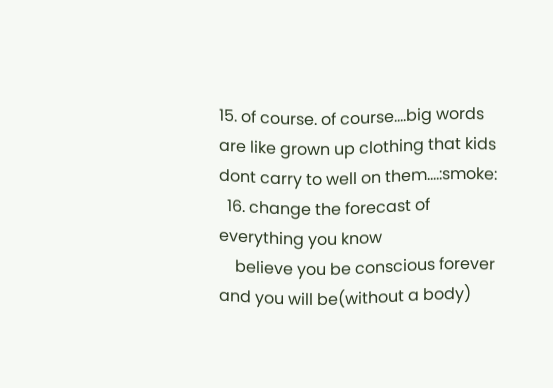15. of course. of course....big words are like grown up clothing that kids dont carry to well on them....:smoke:
  16. change the forecast of everything you know
    believe you be conscious forever and you will be(without a body)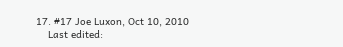17. #17 Joe Luxon, Oct 10, 2010
    Last edited: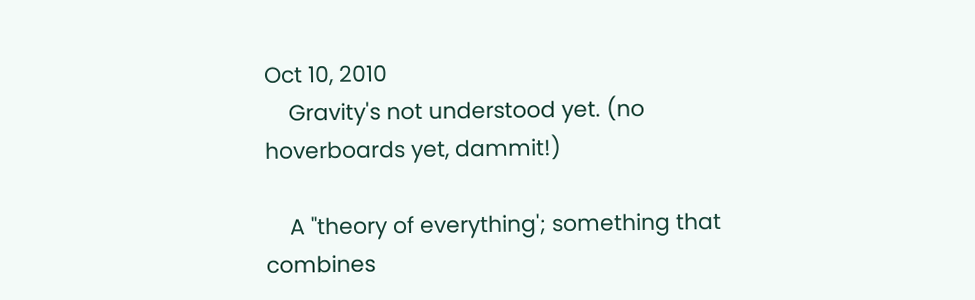Oct 10, 2010
    Gravity's not understood yet. (no hoverboards yet, dammit!)

    A "theory of everything'; something that combines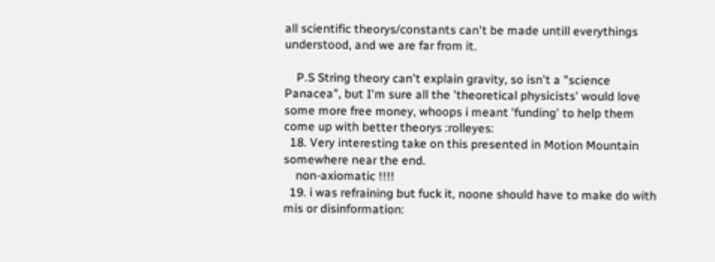all scientific theorys/constants can't be made untill everythings understood, and we are far from it.

    P.S String theory can't explain gravity, so isn't a "science Panacea", but I'm sure all the 'theoretical physicists' would love some more free money, whoops i meant 'funding' to help them come up with better theorys :rolleyes:
  18. Very interesting take on this presented in Motion Mountain somewhere near the end.
    non-axiomatic !!!!
  19. i was refraining but fuck it, noone should have to make do with mis or disinformation: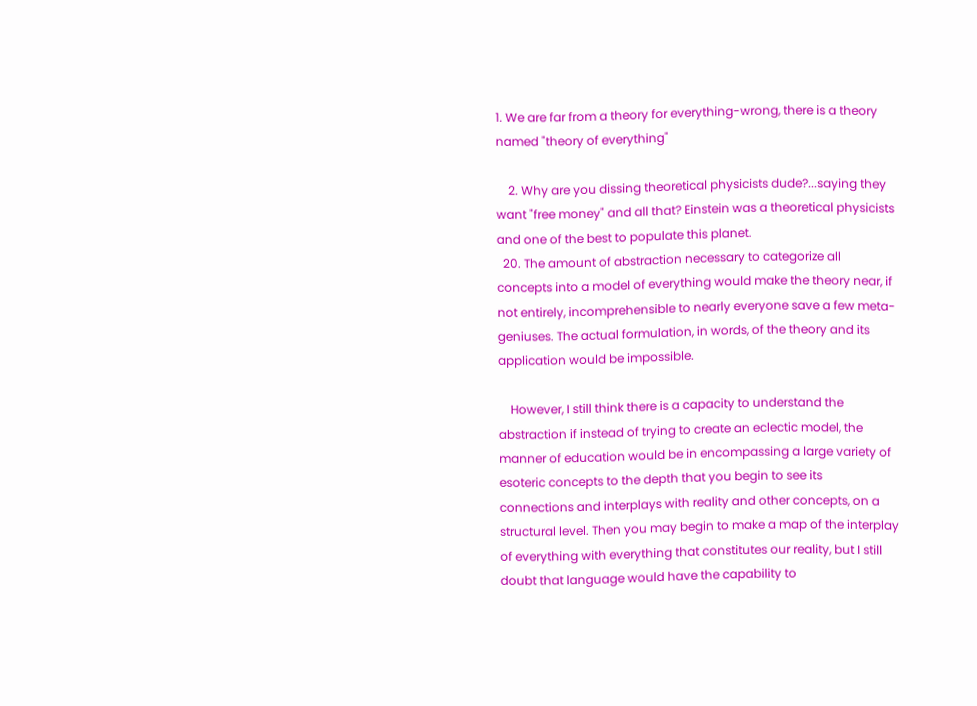1. We are far from a theory for everything-wrong, there is a theory named "theory of everything"

    2. Why are you dissing theoretical physicists dude?...saying they want "free money" and all that? Einstein was a theoretical physicists and one of the best to populate this planet.
  20. The amount of abstraction necessary to categorize all concepts into a model of everything would make the theory near, if not entirely, incomprehensible to nearly everyone save a few meta-geniuses. The actual formulation, in words, of the theory and its application would be impossible.

    However, I still think there is a capacity to understand the abstraction if instead of trying to create an eclectic model, the manner of education would be in encompassing a large variety of esoteric concepts to the depth that you begin to see its connections and interplays with reality and other concepts, on a structural level. Then you may begin to make a map of the interplay of everything with everything that constitutes our reality, but I still doubt that language would have the capability to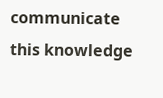communicate this knowledge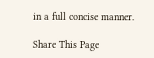in a full concise manner.

Share This Page